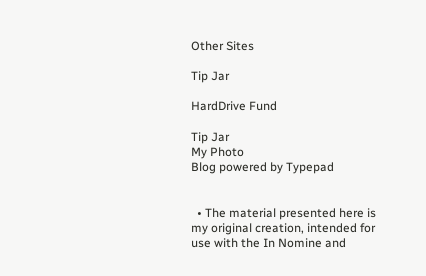Other Sites

Tip Jar

HardDrive Fund

Tip Jar
My Photo
Blog powered by Typepad


  • The material presented here is my original creation, intended for use with the In Nomine and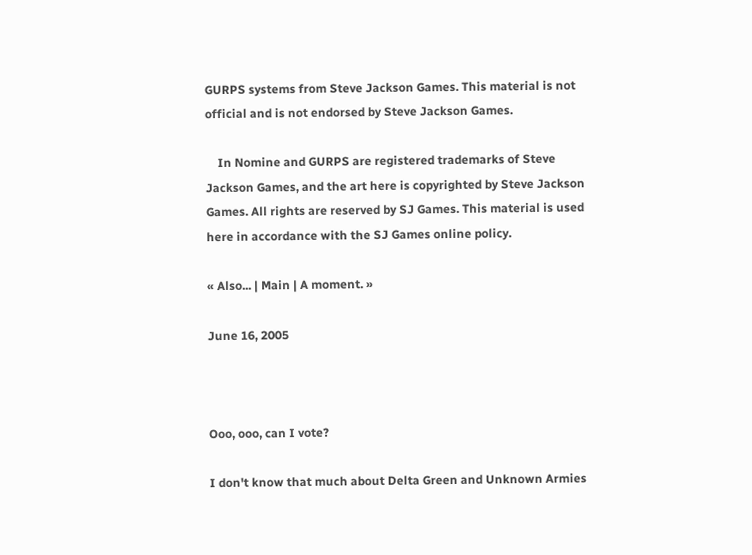GURPS systems from Steve Jackson Games. This material is not official and is not endorsed by Steve Jackson Games.

    In Nomine and GURPS are registered trademarks of Steve Jackson Games, and the art here is copyrighted by Steve Jackson Games. All rights are reserved by SJ Games. This material is used here in accordance with the SJ Games online policy.

« Also... | Main | A moment. »

June 16, 2005



Ooo, ooo, can I vote?

I don't know that much about Delta Green and Unknown Armies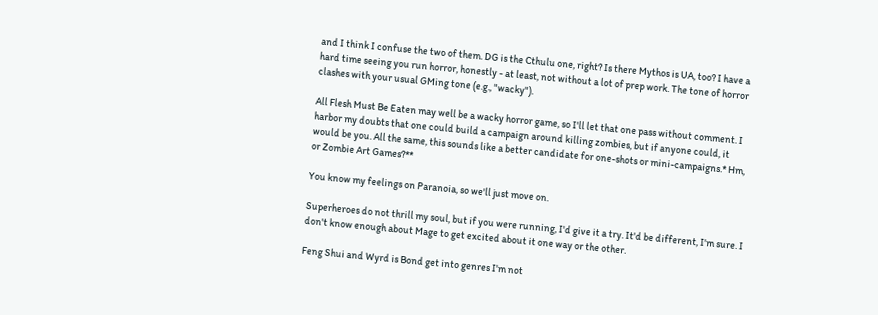and I think I confuse the two of them. DG is the Cthulu one, right? Is there Mythos is UA, too? I have a hard time seeing you run horror, honestly - at least, not without a lot of prep work. The tone of horror clashes with your usual GMing tone (e.g., "wacky").

All Flesh Must Be Eaten may well be a wacky horror game, so I'll let that one pass without comment. I harbor my doubts that one could build a campaign around killing zombies, but if anyone could, it would be you. All the same, this sounds like a better candidate for one-shots or mini-campaigns.* Hm, or Zombie Art Games?**

You know my feelings on Paranoia, so we'll just move on.

Superheroes do not thrill my soul, but if you were running, I'd give it a try. It'd be different, I'm sure. I don't know enough about Mage to get excited about it one way or the other.

Feng Shui and Wyrd is Bond get into genres I'm not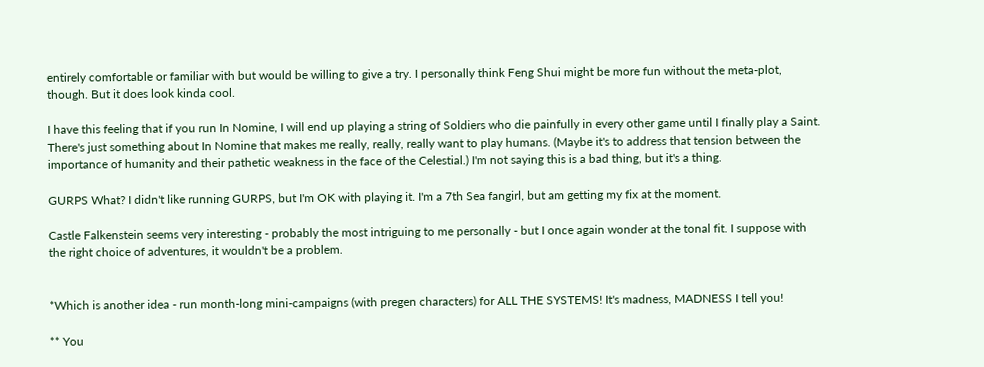entirely comfortable or familiar with but would be willing to give a try. I personally think Feng Shui might be more fun without the meta-plot, though. But it does look kinda cool.

I have this feeling that if you run In Nomine, I will end up playing a string of Soldiers who die painfully in every other game until I finally play a Saint. There's just something about In Nomine that makes me really, really, really want to play humans. (Maybe it's to address that tension between the importance of humanity and their pathetic weakness in the face of the Celestial.) I'm not saying this is a bad thing, but it's a thing.

GURPS What? I didn't like running GURPS, but I'm OK with playing it. I'm a 7th Sea fangirl, but am getting my fix at the moment.

Castle Falkenstein seems very interesting - probably the most intriguing to me personally - but I once again wonder at the tonal fit. I suppose with the right choice of adventures, it wouldn't be a problem.


*Which is another idea - run month-long mini-campaigns (with pregen characters) for ALL THE SYSTEMS! It's madness, MADNESS I tell you!

** You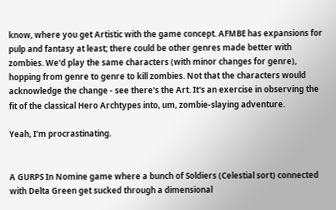know, where you get Artistic with the game concept. AFMBE has expansions for pulp and fantasy at least; there could be other genres made better with zombies. We'd play the same characters (with minor changes for genre), hopping from genre to genre to kill zombies. Not that the characters would acknowledge the change - see there's the Art. It's an exercise in observing the fit of the classical Hero Archtypes into, um, zombie-slaying adventure.

Yeah, I'm procrastinating.


A GURPS In Nomine game where a bunch of Soldiers (Celestial sort) connected with Delta Green get sucked through a dimensional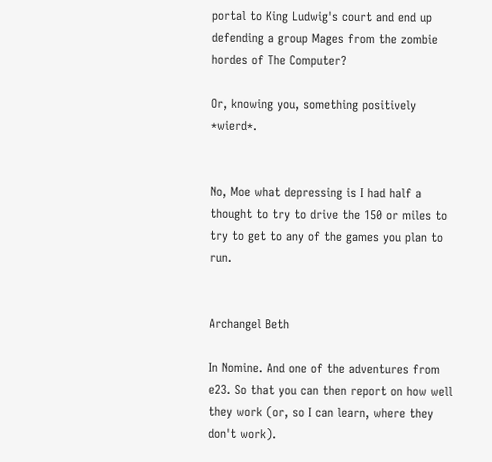portal to King Ludwig's court and end up defending a group Mages from the zombie hordes of The Computer?

Or, knowing you, something positively *wierd*.


No, Moe what depressing is I had half a thought to try to drive the 150 or miles to try to get to any of the games you plan to run.


Archangel Beth

In Nomine. And one of the adventures from e23. So that you can then report on how well they work (or, so I can learn, where they don't work).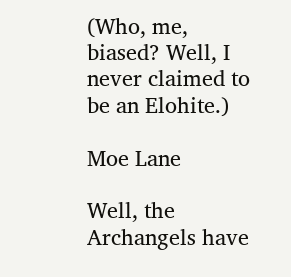(Who, me, biased? Well, I never claimed to be an Elohite.)

Moe Lane

Well, the Archangels have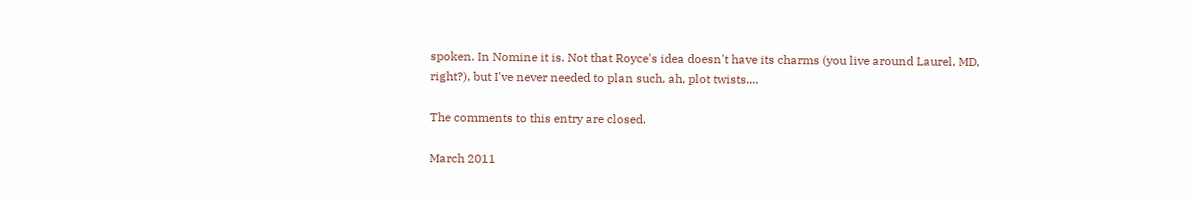spoken. In Nomine it is. Not that Royce's idea doesn't have its charms (you live around Laurel, MD, right?), but I've never needed to plan such, ah, plot twists....

The comments to this entry are closed.

March 2011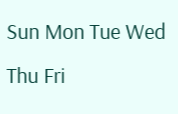Sun Mon Tue Wed Thu Fri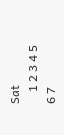Sat
    1 2 3 4 5
6 7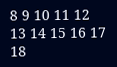8 9 10 11 12
13 14 15 16 17 18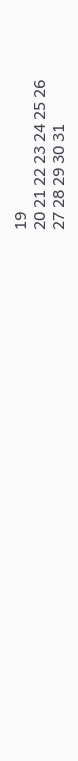19
20 21 22 23 24 25 26
27 28 29 30 31